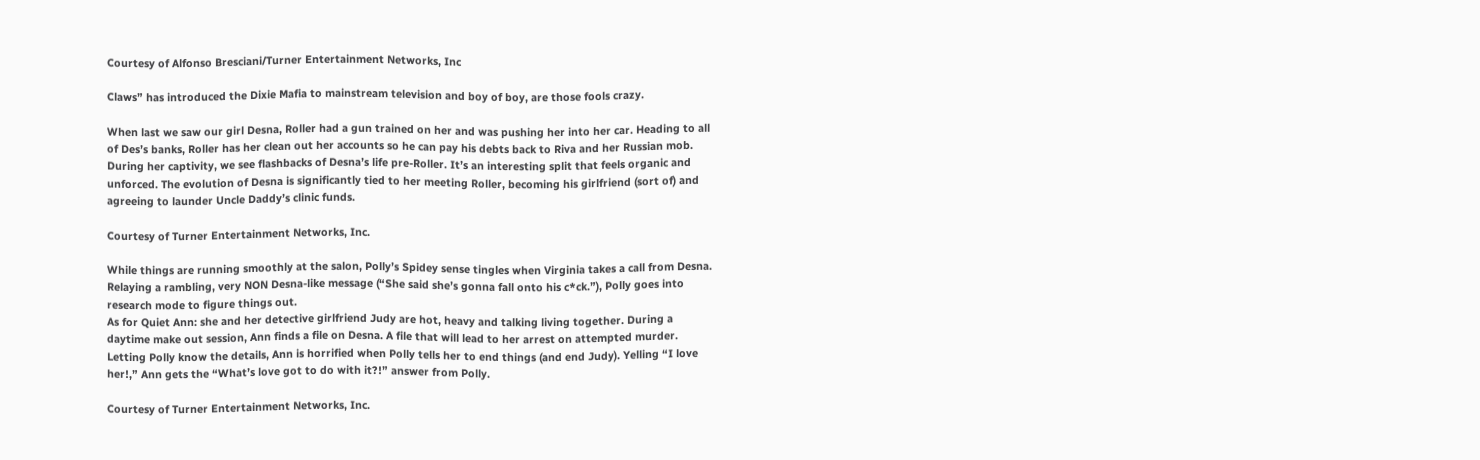Courtesy of Alfonso Bresciani/Turner Entertainment Networks, Inc

Claws” has introduced the Dixie Mafia to mainstream television and boy of boy, are those fools crazy.

When last we saw our girl Desna, Roller had a gun trained on her and was pushing her into her car. Heading to all of Des’s banks, Roller has her clean out her accounts so he can pay his debts back to Riva and her Russian mob. During her captivity, we see flashbacks of Desna’s life pre-Roller. It’s an interesting split that feels organic and unforced. The evolution of Desna is significantly tied to her meeting Roller, becoming his girlfriend (sort of) and agreeing to launder Uncle Daddy’s clinic funds.

Courtesy of Turner Entertainment Networks, Inc.

While things are running smoothly at the salon, Polly’s Spidey sense tingles when Virginia takes a call from Desna. Relaying a rambling, very NON Desna-like message (“She said she’s gonna fall onto his c*ck.”), Polly goes into research mode to figure things out.
As for Quiet Ann: she and her detective girlfriend Judy are hot, heavy and talking living together. During a daytime make out session, Ann finds a file on Desna. A file that will lead to her arrest on attempted murder. Letting Polly know the details, Ann is horrified when Polly tells her to end things (and end Judy). Yelling “I love her!,” Ann gets the “What’s love got to do with it?!” answer from Polly.

Courtesy of Turner Entertainment Networks, Inc.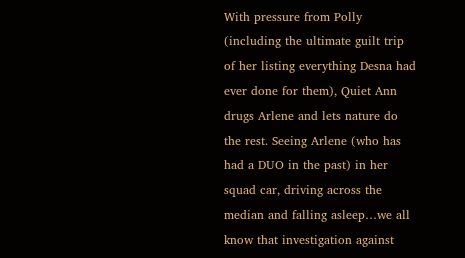With pressure from Polly (including the ultimate guilt trip of her listing everything Desna had ever done for them), Quiet Ann drugs Arlene and lets nature do the rest. Seeing Arlene (who has had a DUO in the past) in her squad car, driving across the median and falling asleep…we all know that investigation against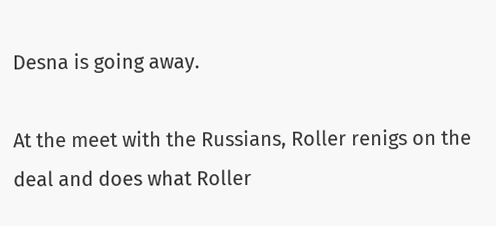Desna is going away.

At the meet with the Russians, Roller renigs on the deal and does what Roller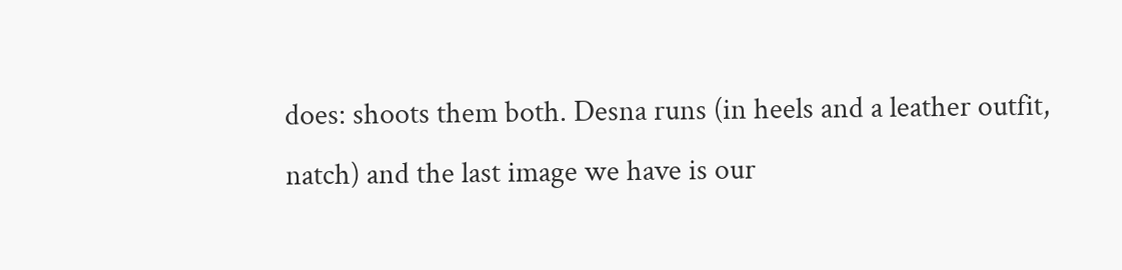does: shoots them both. Desna runs (in heels and a leather outfit, natch) and the last image we have is our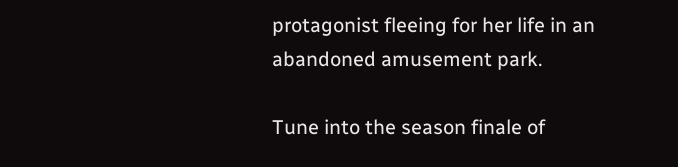protagonist fleeing for her life in an abandoned amusement park.

Tune into the season finale of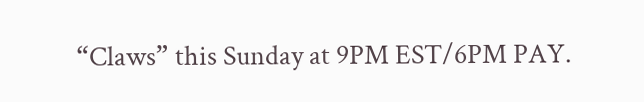“Claws” this Sunday at 9PM EST/6PM PAY.